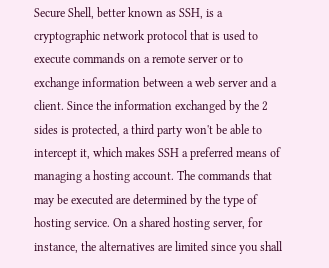Secure Shell, better known as SSH, is a cryptographic network protocol that is used to execute commands on a remote server or to exchange information between a web server and a client. Since the information exchanged by the 2 sides is protected, a third party won't be able to intercept it, which makes SSH a preferred means of managing a hosting account. The commands that may be executed are determined by the type of hosting service. On a shared hosting server, for instance, the alternatives are limited since you shall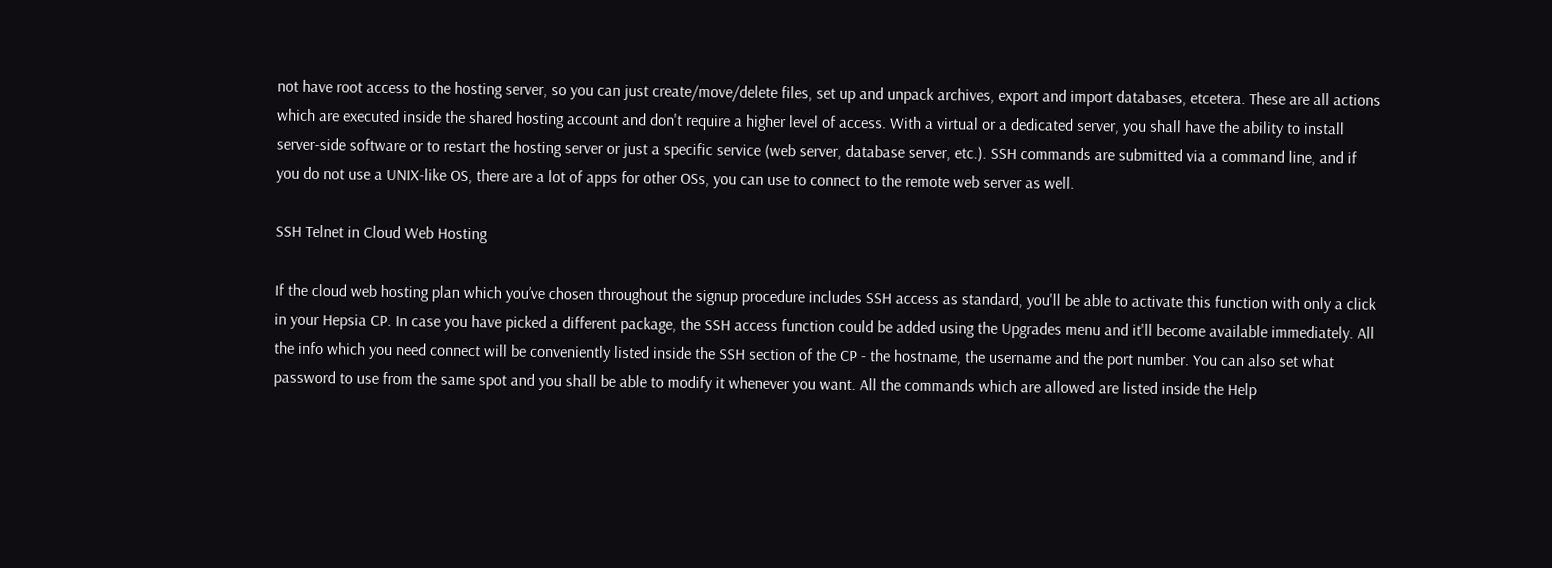not have root access to the hosting server, so you can just create/move/delete files, set up and unpack archives, export and import databases, etcetera. These are all actions which are executed inside the shared hosting account and don't require a higher level of access. With a virtual or a dedicated server, you shall have the ability to install server-side software or to restart the hosting server or just a specific service (web server, database server, etc.). SSH commands are submitted via a command line, and if you do not use a UNIX-like OS, there are a lot of apps for other OSs, you can use to connect to the remote web server as well.

SSH Telnet in Cloud Web Hosting

If the cloud web hosting plan which you’ve chosen throughout the signup procedure includes SSH access as standard, you'll be able to activate this function with only a click in your Hepsia CP. In case you have picked a different package, the SSH access function could be added using the Upgrades menu and it'll become available immediately. All the info which you need connect will be conveniently listed inside the SSH section of the CP - the hostname, the username and the port number. You can also set what password to use from the same spot and you shall be able to modify it whenever you want. All the commands which are allowed are listed inside the Help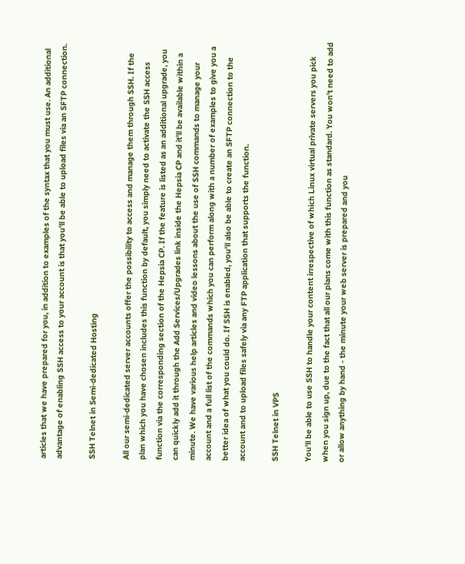articles that we have prepared for you, in addition to examples of the syntax that you must use. An additional advantage of enabling SSH access to your account is that you'll be able to upload files via an SFTP connection.

SSH Telnet in Semi-dedicated Hosting

All our semi-dedicated server accounts offer the possibility to access and manage them through SSH. If the plan which you have chosen includes this function by default, you simply need to activate the SSH access function via the corresponding section of the Hepsia CP. If the feature is listed as an additional upgrade, you can quickly add it through the Add Services/Upgrades link inside the Hepsia CP and it'll be available within a minute. We have various help articles and video lessons about the use of SSH commands to manage your account and a full list of the commands which you can perform along with a number of examples to give you a better idea of what you could do. If SSH is enabled, you'll also be able to create an SFTP connection to the account and to upload files safely via any FTP application that supports the function.

SSH Telnet in VPS

You'll be able to use SSH to handle your content irrespective of which Linux virtual private servers you pick when you sign up, due to the fact that all our plans come with this function as standard. You won't need to add or allow anything by hand - the minute your web server is prepared and you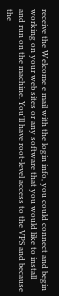receive the Welcome e mail with the login info, you could connect and begin working on your web sites or any software that you would like to install and run on the machine. You'll have root-level access to the VPS and because the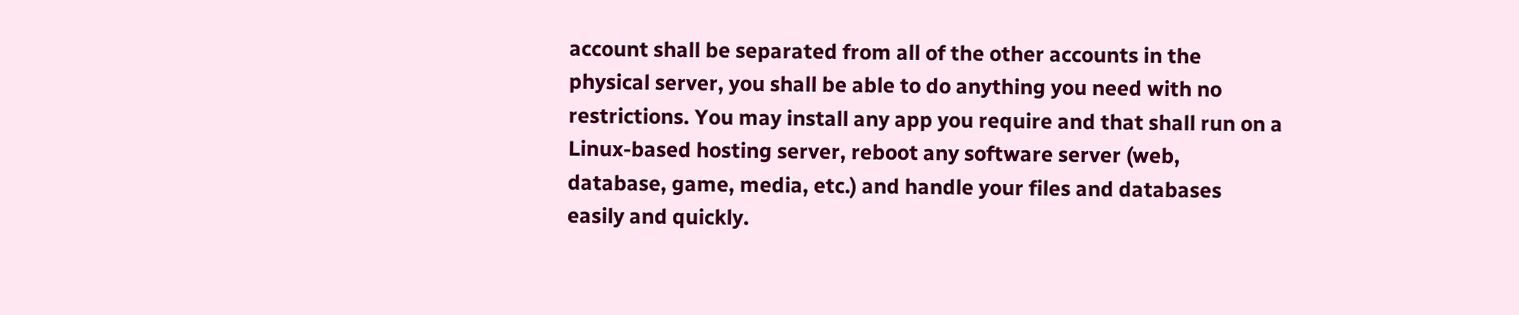account shall be separated from all of the other accounts in the physical server, you shall be able to do anything you need with no restrictions. You may install any app you require and that shall run on a Linux-based hosting server, reboot any software server (web, database, game, media, etc.) and handle your files and databases easily and quickly.